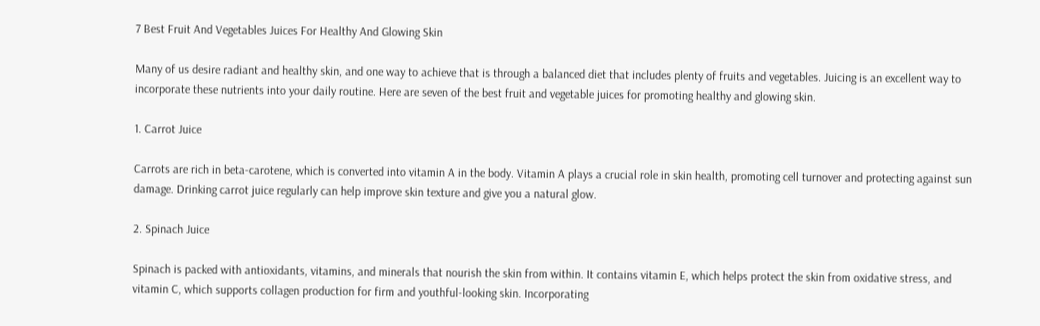7 Best Fruit And Vegetables Juices For Healthy And Glowing Skin

Many of us desire radiant and healthy skin, and one way to achieve that is through a balanced diet that includes plenty of fruits and vegetables. Juicing is an excellent way to incorporate these nutrients into your daily routine. Here are seven of the best fruit and vegetable juices for promoting healthy and glowing skin.

1. Carrot Juice

Carrots are rich in beta-carotene, which is converted into vitamin A in the body. Vitamin A plays a crucial role in skin health, promoting cell turnover and protecting against sun damage. Drinking carrot juice regularly can help improve skin texture and give you a natural glow.

2. Spinach Juice

Spinach is packed with antioxidants, vitamins, and minerals that nourish the skin from within. It contains vitamin E, which helps protect the skin from oxidative stress, and vitamin C, which supports collagen production for firm and youthful-looking skin. Incorporating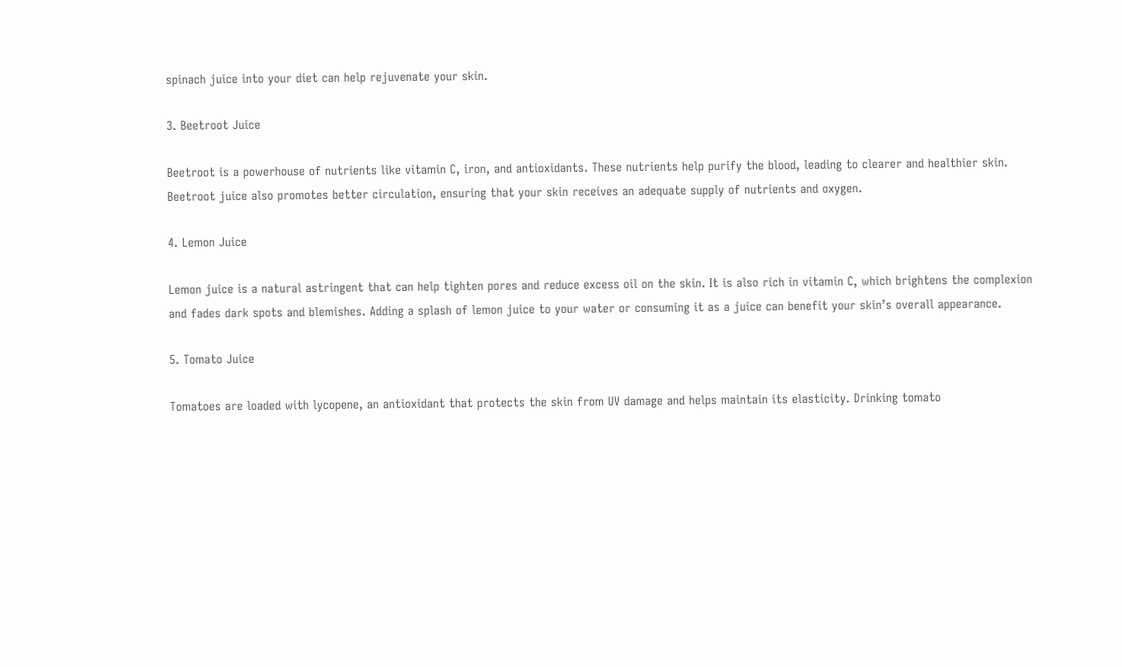spinach juice into your diet can help rejuvenate your skin.

3. Beetroot Juice

Beetroot is a powerhouse of nutrients like vitamin C, iron, and antioxidants. These nutrients help purify the blood, leading to clearer and healthier skin. Beetroot juice also promotes better circulation, ensuring that your skin receives an adequate supply of nutrients and oxygen.

4. Lemon Juice

Lemon juice is a natural astringent that can help tighten pores and reduce excess oil on the skin. It is also rich in vitamin C, which brightens the complexion and fades dark spots and blemishes. Adding a splash of lemon juice to your water or consuming it as a juice can benefit your skin’s overall appearance.

5. Tomato Juice

Tomatoes are loaded with lycopene, an antioxidant that protects the skin from UV damage and helps maintain its elasticity. Drinking tomato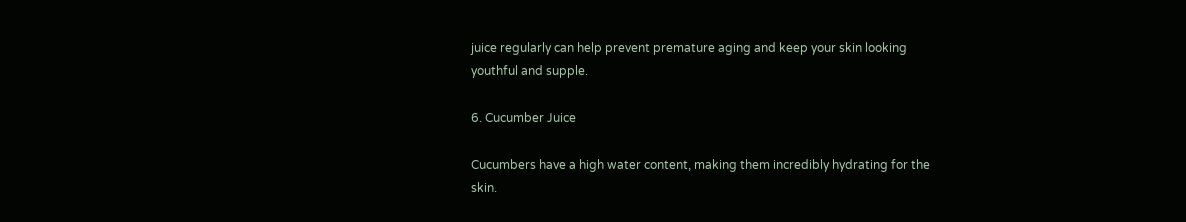juice regularly can help prevent premature aging and keep your skin looking youthful and supple.

6. Cucumber Juice

Cucumbers have a high water content, making them incredibly hydrating for the skin.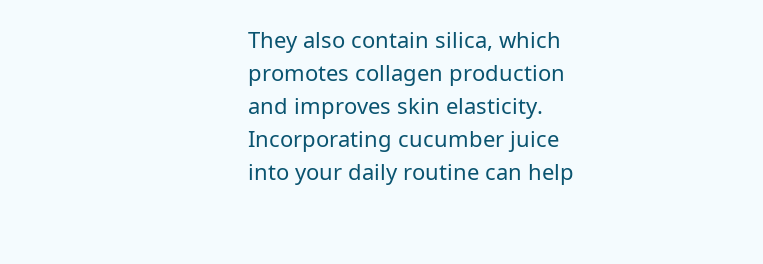They also contain silica, which promotes collagen production and improves skin elasticity. Incorporating cucumber juice into your daily routine can help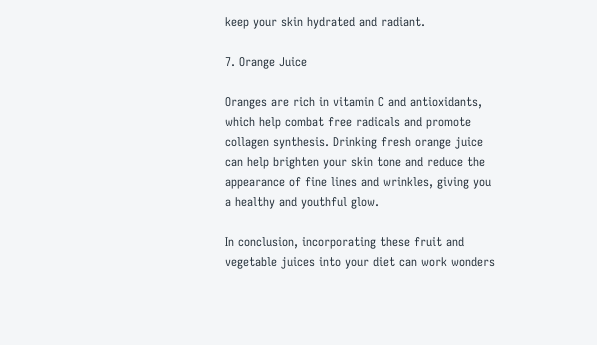keep your skin hydrated and radiant.

7. Orange Juice

Oranges are rich in vitamin C and antioxidants, which help combat free radicals and promote collagen synthesis. Drinking fresh orange juice can help brighten your skin tone and reduce the appearance of fine lines and wrinkles, giving you a healthy and youthful glow.

In conclusion, incorporating these fruit and vegetable juices into your diet can work wonders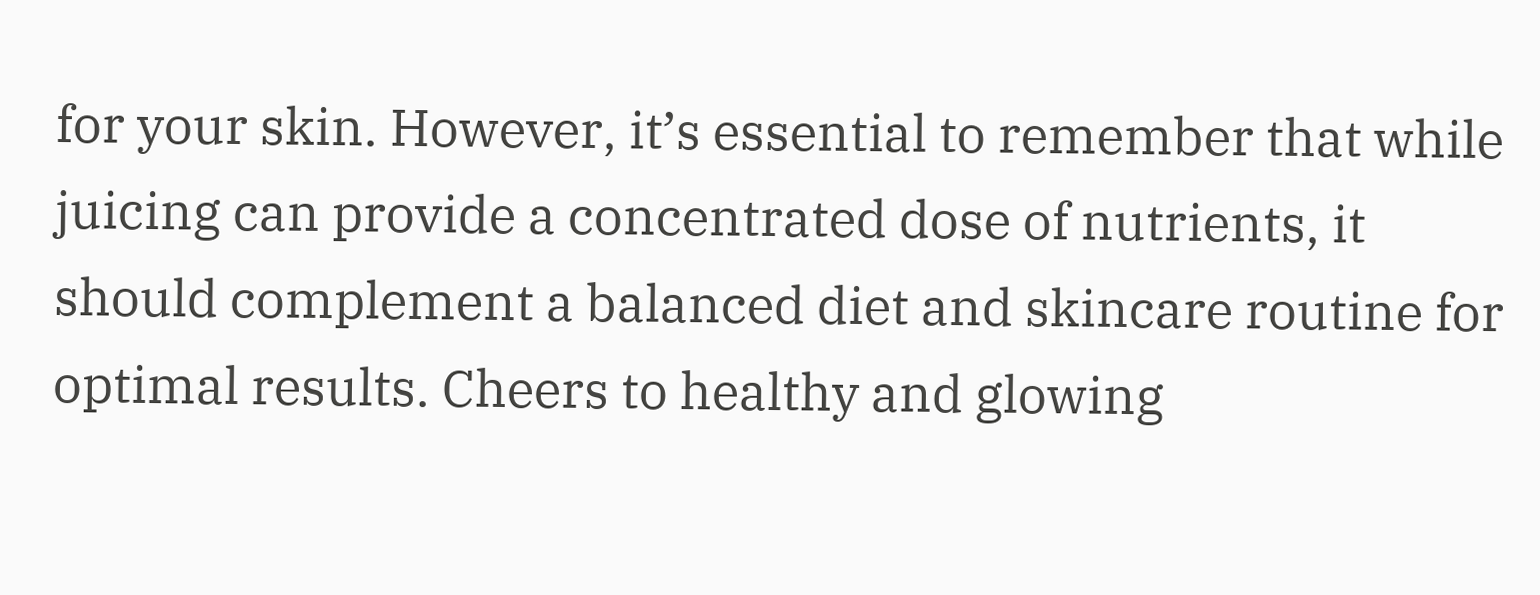for your skin. However, it’s essential to remember that while juicing can provide a concentrated dose of nutrients, it should complement a balanced diet and skincare routine for optimal results. Cheers to healthy and glowing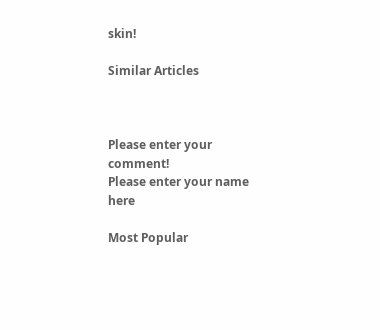skin!

Similar Articles



Please enter your comment!
Please enter your name here

Most Popular